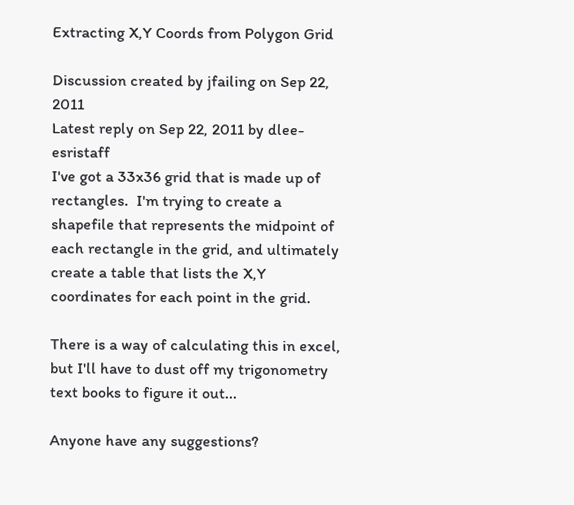Extracting X,Y Coords from Polygon Grid

Discussion created by jfailing on Sep 22, 2011
Latest reply on Sep 22, 2011 by dlee-esristaff
I've got a 33x36 grid that is made up of rectangles.  I'm trying to create a shapefile that represents the midpoint of each rectangle in the grid, and ultimately create a table that lists the X,Y coordinates for each point in the grid.

There is a way of calculating this in excel, but I'll have to dust off my trigonometry text books to figure it out...

Anyone have any suggestions?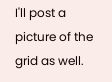I'll post a picture of the grid as well.